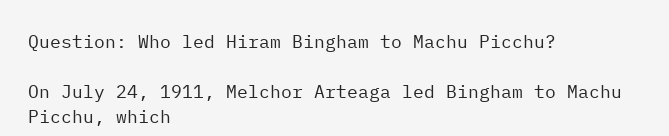Question: Who led Hiram Bingham to Machu Picchu?

On July 24, 1911, Melchor Arteaga led Bingham to Machu Picchu, which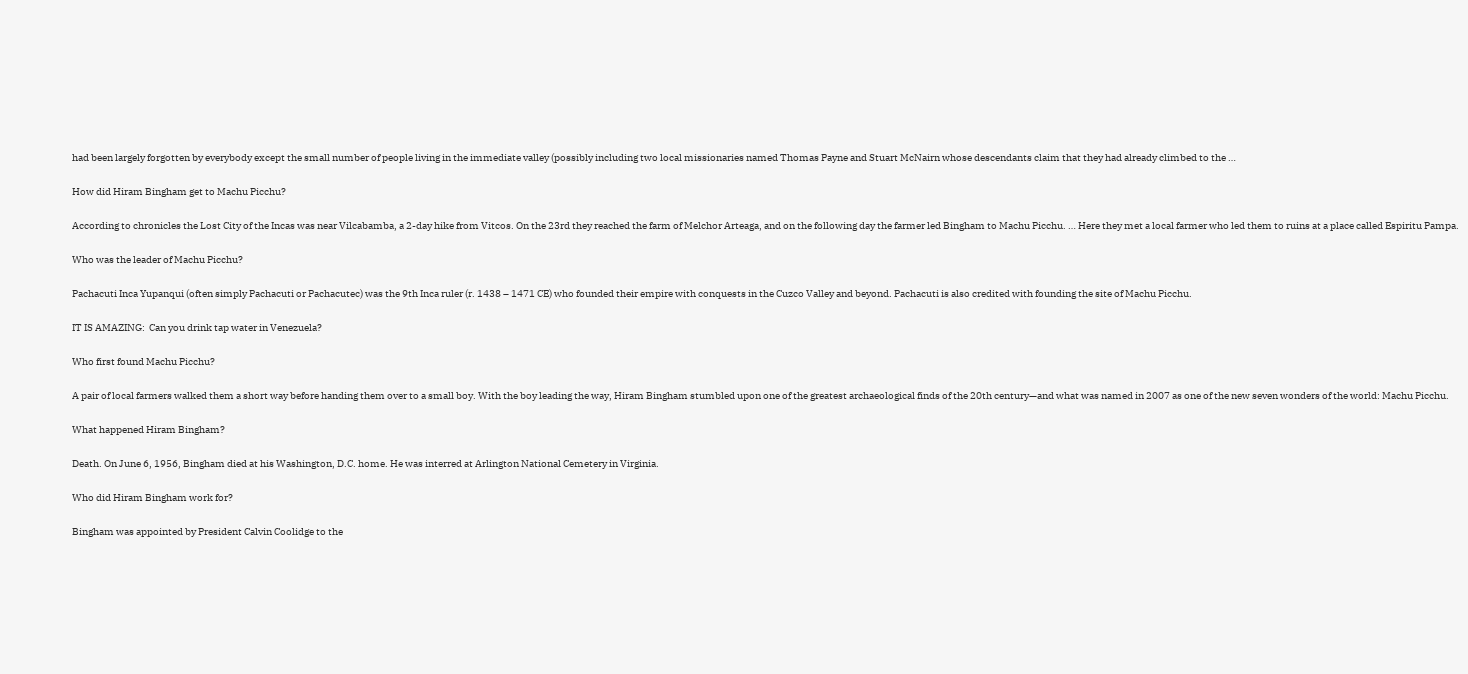had been largely forgotten by everybody except the small number of people living in the immediate valley (possibly including two local missionaries named Thomas Payne and Stuart McNairn whose descendants claim that they had already climbed to the …

How did Hiram Bingham get to Machu Picchu?

According to chronicles the Lost City of the Incas was near Vilcabamba, a 2-day hike from Vitcos. On the 23rd they reached the farm of Melchor Arteaga, and on the following day the farmer led Bingham to Machu Picchu. … Here they met a local farmer who led them to ruins at a place called Espiritu Pampa.

Who was the leader of Machu Picchu?

Pachacuti Inca Yupanqui (often simply Pachacuti or Pachacutec) was the 9th Inca ruler (r. 1438 – 1471 CE) who founded their empire with conquests in the Cuzco Valley and beyond. Pachacuti is also credited with founding the site of Machu Picchu.

IT IS AMAZING:  Can you drink tap water in Venezuela?

Who first found Machu Picchu?

A pair of local farmers walked them a short way before handing them over to a small boy. With the boy leading the way, Hiram Bingham stumbled upon one of the greatest archaeological finds of the 20th century—and what was named in 2007 as one of the new seven wonders of the world: Machu Picchu.

What happened Hiram Bingham?

Death. On June 6, 1956, Bingham died at his Washington, D.C. home. He was interred at Arlington National Cemetery in Virginia.

Who did Hiram Bingham work for?

Bingham was appointed by President Calvin Coolidge to the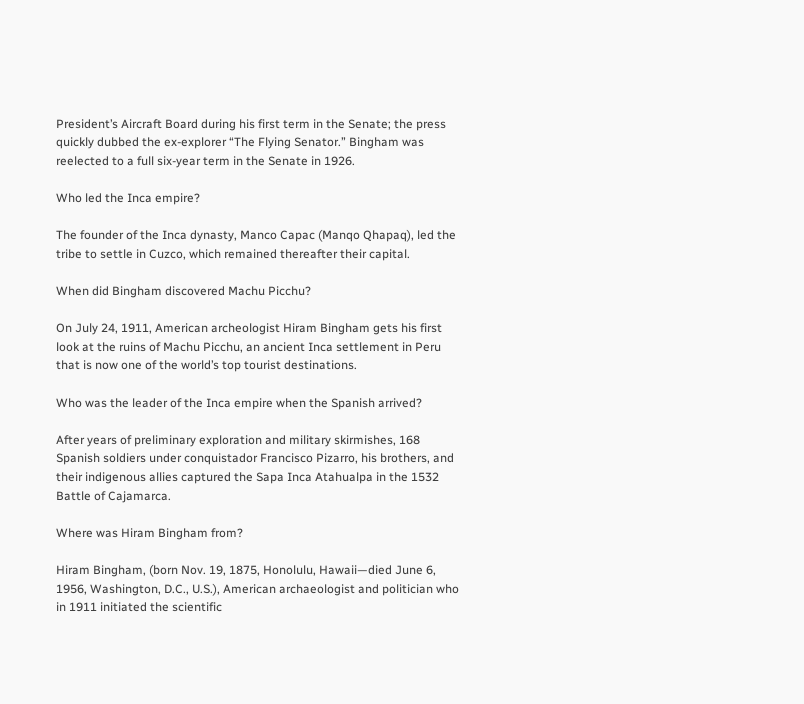President’s Aircraft Board during his first term in the Senate; the press quickly dubbed the ex-explorer “The Flying Senator.” Bingham was reelected to a full six-year term in the Senate in 1926.

Who led the Inca empire?

The founder of the Inca dynasty, Manco Capac (Manqo Qhapaq), led the tribe to settle in Cuzco, which remained thereafter their capital.

When did Bingham discovered Machu Picchu?

On July 24, 1911, American archeologist Hiram Bingham gets his first look at the ruins of Machu Picchu, an ancient Inca settlement in Peru that is now one of the world’s top tourist destinations.

Who was the leader of the Inca empire when the Spanish arrived?

After years of preliminary exploration and military skirmishes, 168 Spanish soldiers under conquistador Francisco Pizarro, his brothers, and their indigenous allies captured the Sapa Inca Atahualpa in the 1532 Battle of Cajamarca.

Where was Hiram Bingham from?

Hiram Bingham, (born Nov. 19, 1875, Honolulu, Hawaii—died June 6, 1956, Washington, D.C., U.S.), American archaeologist and politician who in 1911 initiated the scientific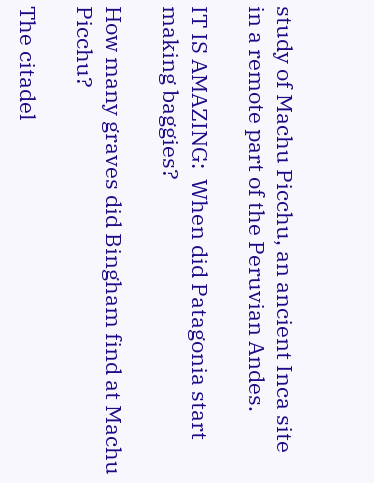study of Machu Picchu, an ancient Inca site in a remote part of the Peruvian Andes.

IT IS AMAZING:  When did Patagonia start making baggies?

How many graves did Bingham find at Machu Picchu?

The citadel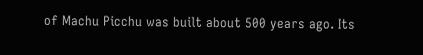of Machu Picchu was built about 500 years ago. Its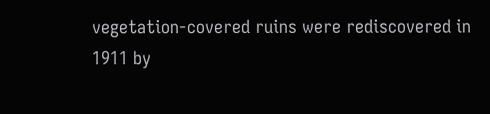vegetation-covered ruins were rediscovered in 1911 by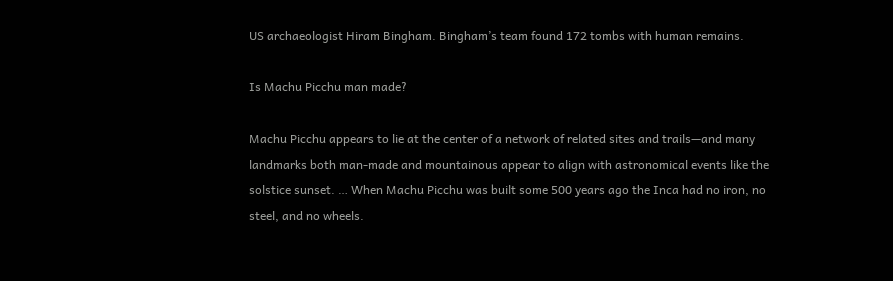US archaeologist Hiram Bingham. Bingham’s team found 172 tombs with human remains.

Is Machu Picchu man made?

Machu Picchu appears to lie at the center of a network of related sites and trails—and many landmarks both man-made and mountainous appear to align with astronomical events like the solstice sunset. … When Machu Picchu was built some 500 years ago the Inca had no iron, no steel, and no wheels.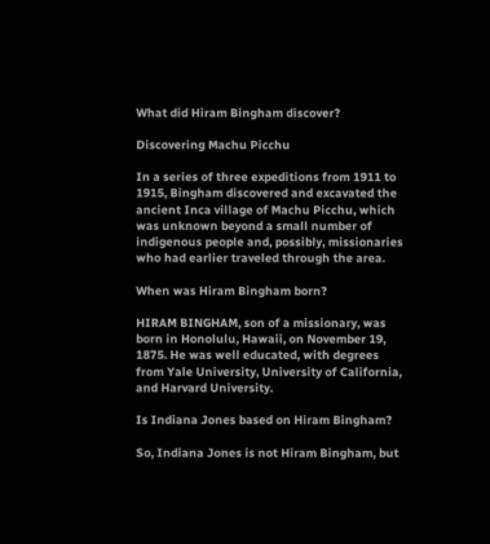What did Hiram Bingham discover?

Discovering Machu Picchu

In a series of three expeditions from 1911 to 1915, Bingham discovered and excavated the ancient Inca village of Machu Picchu, which was unknown beyond a small number of indigenous people and, possibly, missionaries who had earlier traveled through the area.

When was Hiram Bingham born?

HIRAM BINGHAM, son of a missionary, was born in Honolulu, Hawaii, on November 19, 1875. He was well educated, with degrees from Yale University, University of California, and Harvard University.

Is Indiana Jones based on Hiram Bingham?

So, Indiana Jones is not Hiram Bingham, but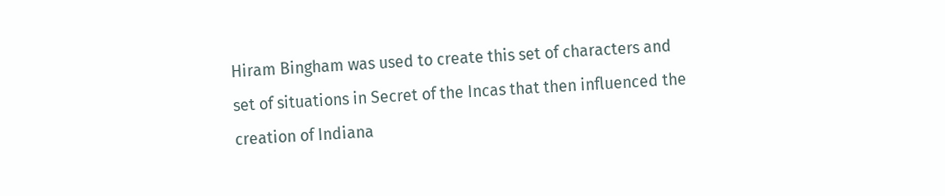Hiram Bingham was used to create this set of characters and set of situations in Secret of the Incas that then influenced the creation of Indiana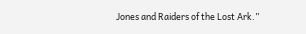Jones and Raiders of the Lost Ark.”